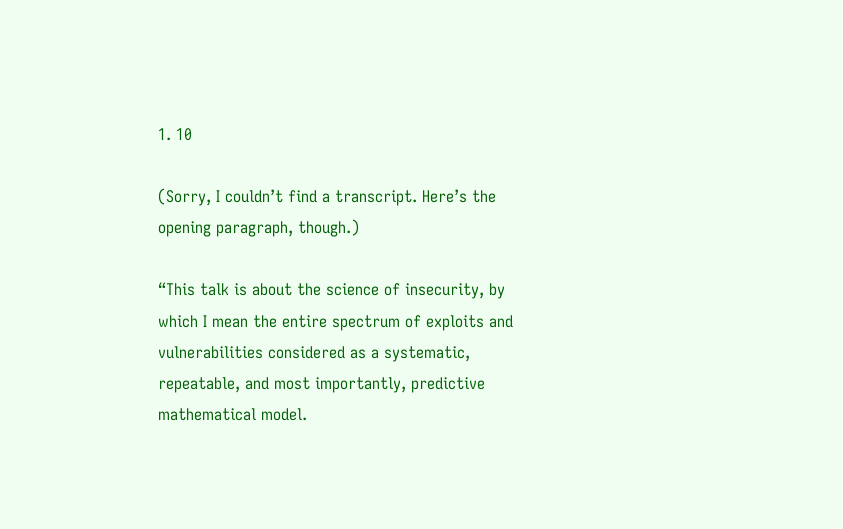1. 10

(Sorry, I couldn’t find a transcript. Here’s the opening paragraph, though.)

“This talk is about the science of insecurity, by which I mean the entire spectrum of exploits and vulnerabilities considered as a systematic, repeatable, and most importantly, predictive mathematical model.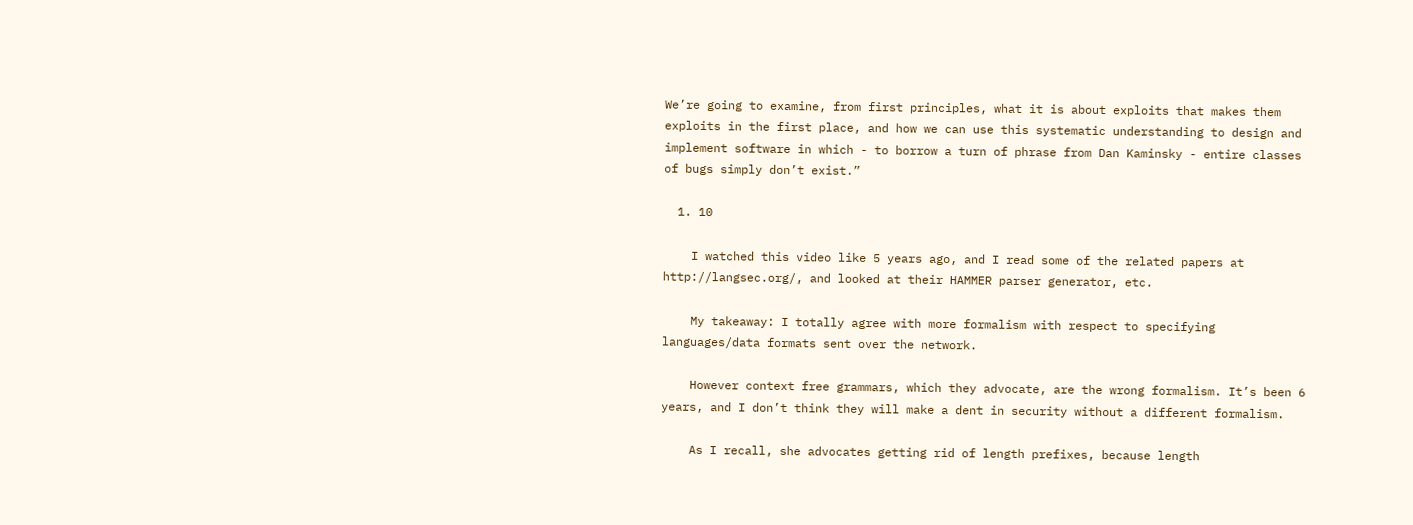We’re going to examine, from first principles, what it is about exploits that makes them exploits in the first place, and how we can use this systematic understanding to design and implement software in which - to borrow a turn of phrase from Dan Kaminsky - entire classes of bugs simply don’t exist.”

  1. 10

    I watched this video like 5 years ago, and I read some of the related papers at http://langsec.org/, and looked at their HAMMER parser generator, etc.

    My takeaway: I totally agree with more formalism with respect to specifying languages/data formats sent over the network.

    However context free grammars, which they advocate, are the wrong formalism. It’s been 6 years, and I don’t think they will make a dent in security without a different formalism.

    As I recall, she advocates getting rid of length prefixes, because length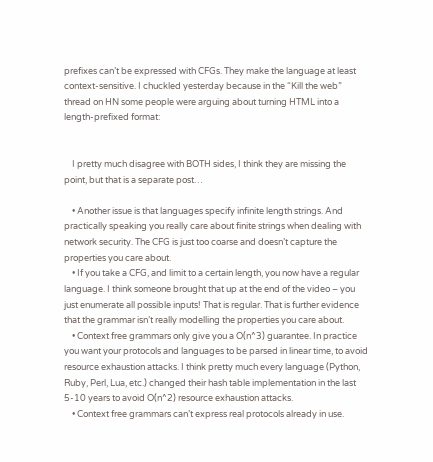prefixes can’t be expressed with CFGs. They make the language at least context-sensitive. I chuckled yesterday because in the “Kill the web” thread on HN some people were arguing about turning HTML into a length-prefixed format:


    I pretty much disagree with BOTH sides, I think they are missing the point, but that is a separate post…

    • Another issue is that languages specify infinite length strings. And practically speaking you really care about finite strings when dealing with network security. The CFG is just too coarse and doesn’t capture the properties you care about.
    • If you take a CFG, and limit to a certain length, you now have a regular language. I think someone brought that up at the end of the video – you just enumerate all possible inputs! That is regular. That is further evidence that the grammar isn’t really modelling the properties you care about.
    • Context free grammars only give you a O(n^3) guarantee. In practice you want your protocols and languages to be parsed in linear time, to avoid resource exhaustion attacks. I think pretty much every language (Python, Ruby, Perl, Lua, etc.) changed their hash table implementation in the last 5-10 years to avoid O(n^2) resource exhaustion attacks.
    • Context free grammars can’t express real protocols already in use.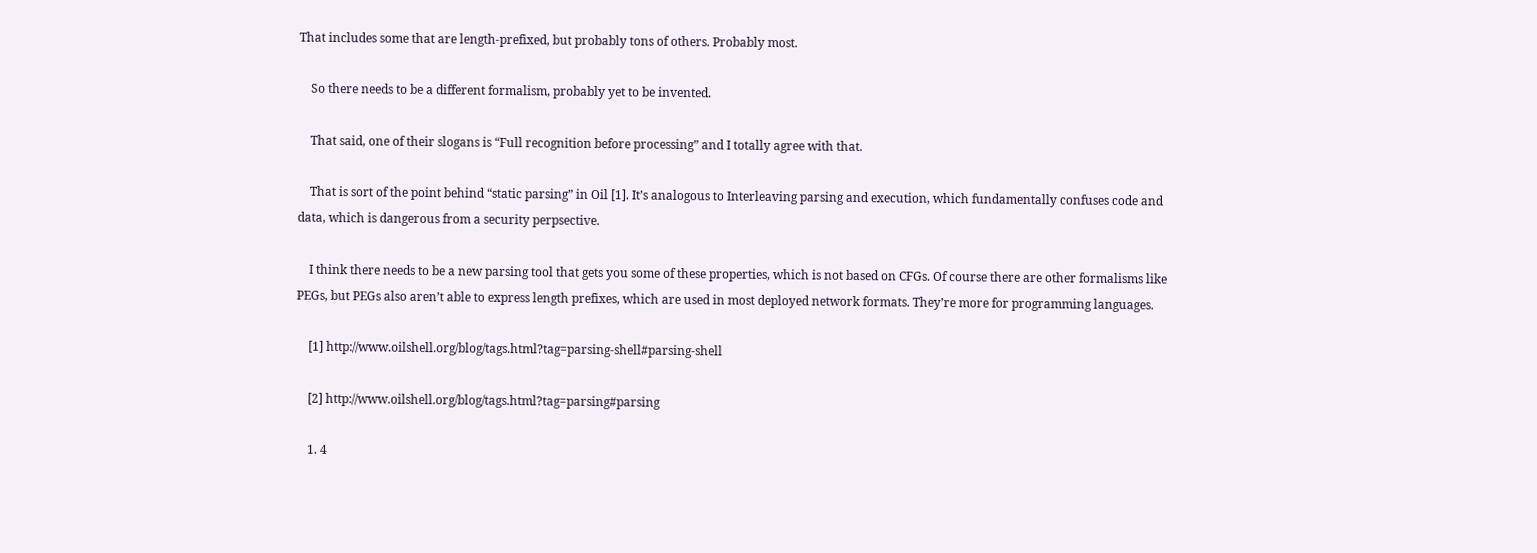That includes some that are length-prefixed, but probably tons of others. Probably most.

    So there needs to be a different formalism, probably yet to be invented.

    That said, one of their slogans is “Full recognition before processing” and I totally agree with that.

    That is sort of the point behind “static parsing” in Oil [1]. It’s analogous to Interleaving parsing and execution, which fundamentally confuses code and data, which is dangerous from a security perpsective.

    I think there needs to be a new parsing tool that gets you some of these properties, which is not based on CFGs. Of course there are other formalisms like PEGs, but PEGs also aren’t able to express length prefixes, which are used in most deployed network formats. They’re more for programming languages.

    [1] http://www.oilshell.org/blog/tags.html?tag=parsing-shell#parsing-shell

    [2] http://www.oilshell.org/blog/tags.html?tag=parsing#parsing

    1. 4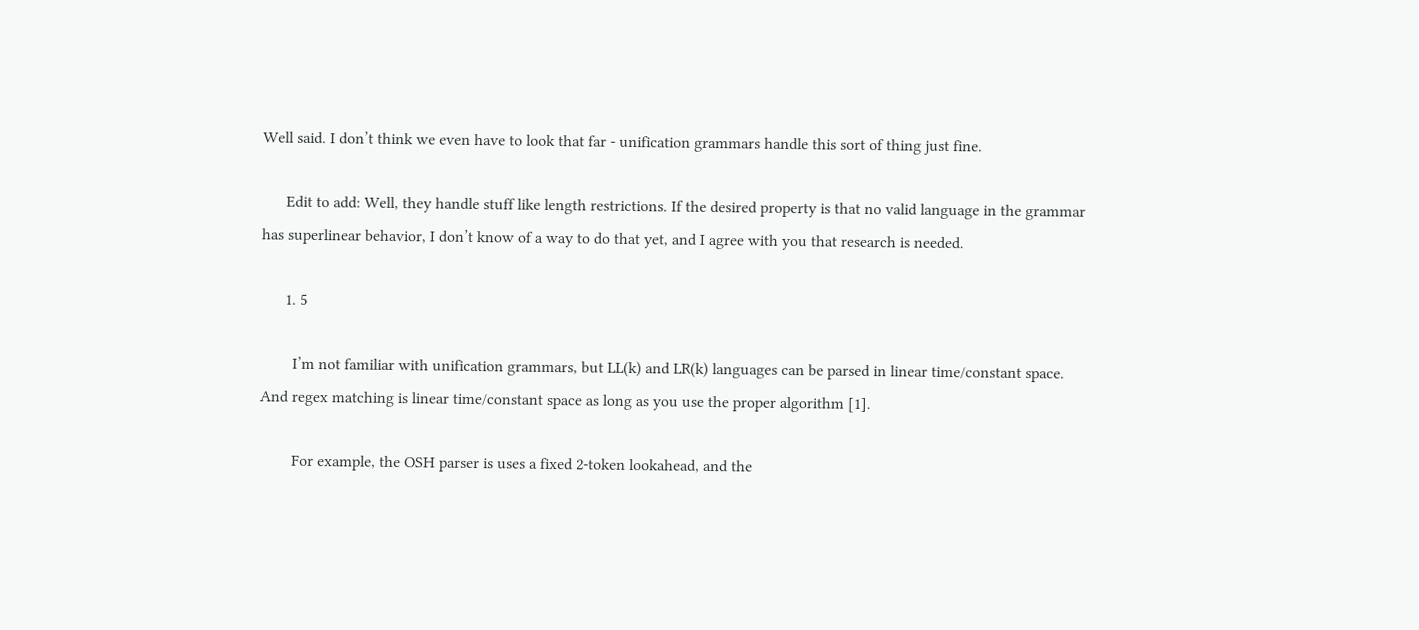Well said. I don’t think we even have to look that far - unification grammars handle this sort of thing just fine.

      Edit to add: Well, they handle stuff like length restrictions. If the desired property is that no valid language in the grammar has superlinear behavior, I don’t know of a way to do that yet, and I agree with you that research is needed.

      1. 5

        I’m not familiar with unification grammars, but LL(k) and LR(k) languages can be parsed in linear time/constant space. And regex matching is linear time/constant space as long as you use the proper algorithm [1].

        For example, the OSH parser is uses a fixed 2-token lookahead, and the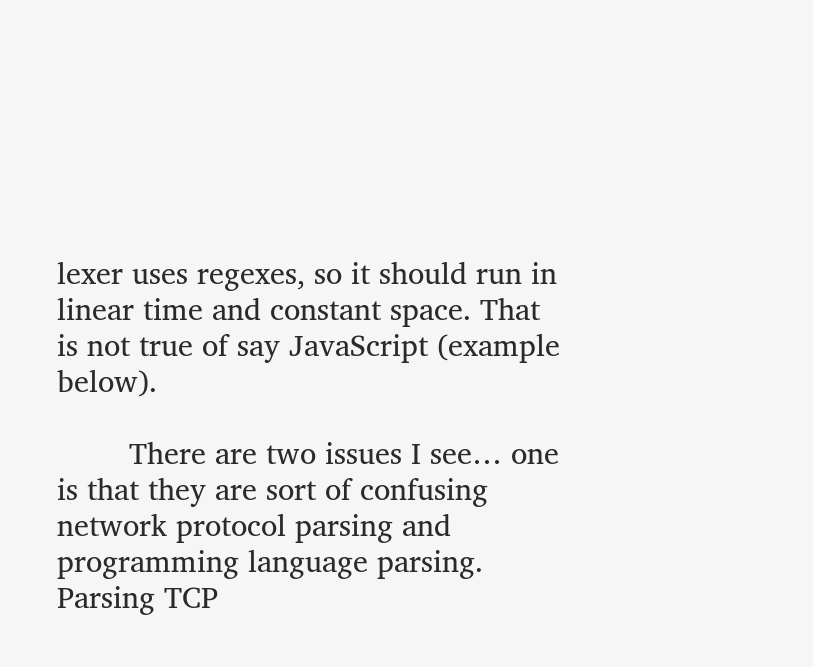lexer uses regexes, so it should run in linear time and constant space. That is not true of say JavaScript (example below).

        There are two issues I see… one is that they are sort of confusing network protocol parsing and programming language parsing. Parsing TCP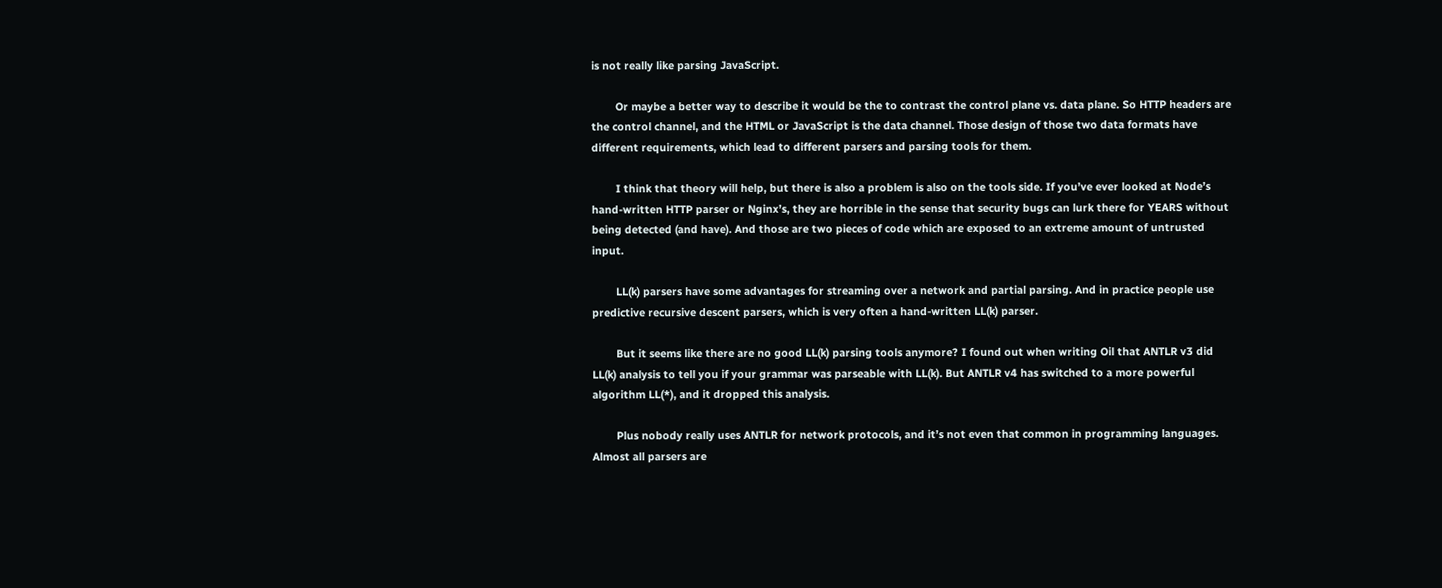is not really like parsing JavaScript.

        Or maybe a better way to describe it would be the to contrast the control plane vs. data plane. So HTTP headers are the control channel, and the HTML or JavaScript is the data channel. Those design of those two data formats have different requirements, which lead to different parsers and parsing tools for them.

        I think that theory will help, but there is also a problem is also on the tools side. If you’ve ever looked at Node’s hand-written HTTP parser or Nginx’s, they are horrible in the sense that security bugs can lurk there for YEARS without being detected (and have). And those are two pieces of code which are exposed to an extreme amount of untrusted input.

        LL(k) parsers have some advantages for streaming over a network and partial parsing. And in practice people use predictive recursive descent parsers, which is very often a hand-written LL(k) parser.

        But it seems like there are no good LL(k) parsing tools anymore? I found out when writing Oil that ANTLR v3 did LL(k) analysis to tell you if your grammar was parseable with LL(k). But ANTLR v4 has switched to a more powerful algorithm LL(*), and it dropped this analysis.

        Plus nobody really uses ANTLR for network protocols, and it’s not even that common in programming languages. Almost all parsers are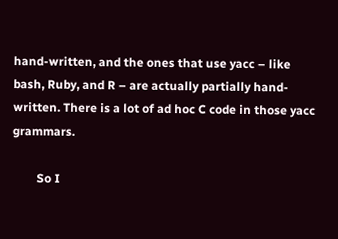hand-written, and the ones that use yacc – like bash, Ruby, and R – are actually partially hand-written. There is a lot of ad hoc C code in those yacc grammars.

        So I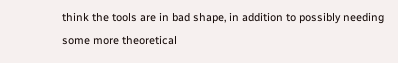think the tools are in bad shape, in addition to possibly needing some more theoretical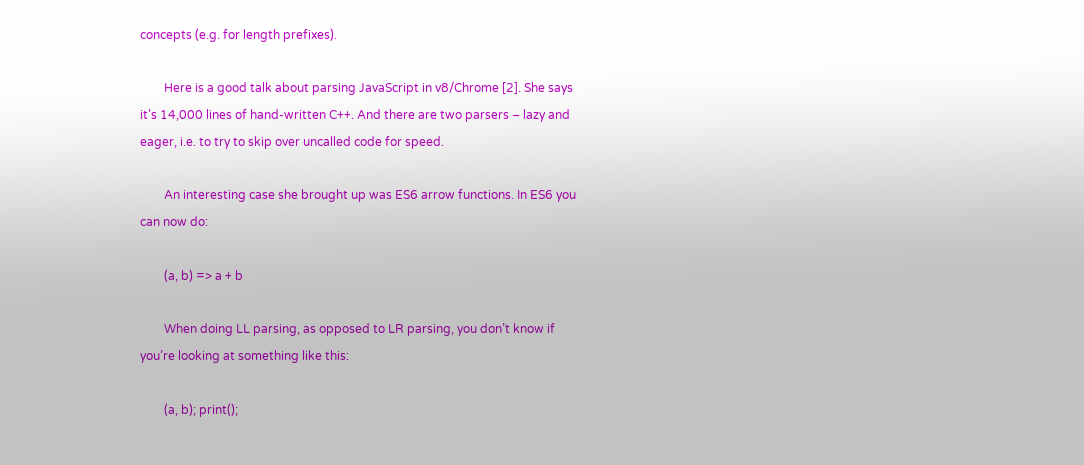concepts (e.g. for length prefixes).

        Here is a good talk about parsing JavaScript in v8/Chrome [2]. She says it’s 14,000 lines of hand-written C++. And there are two parsers – lazy and eager, i.e. to try to skip over uncalled code for speed.

        An interesting case she brought up was ES6 arrow functions. In ES6 you can now do:

        (a, b) => a + b

        When doing LL parsing, as opposed to LR parsing, you don’t know if you’re looking at something like this:

        (a, b); print();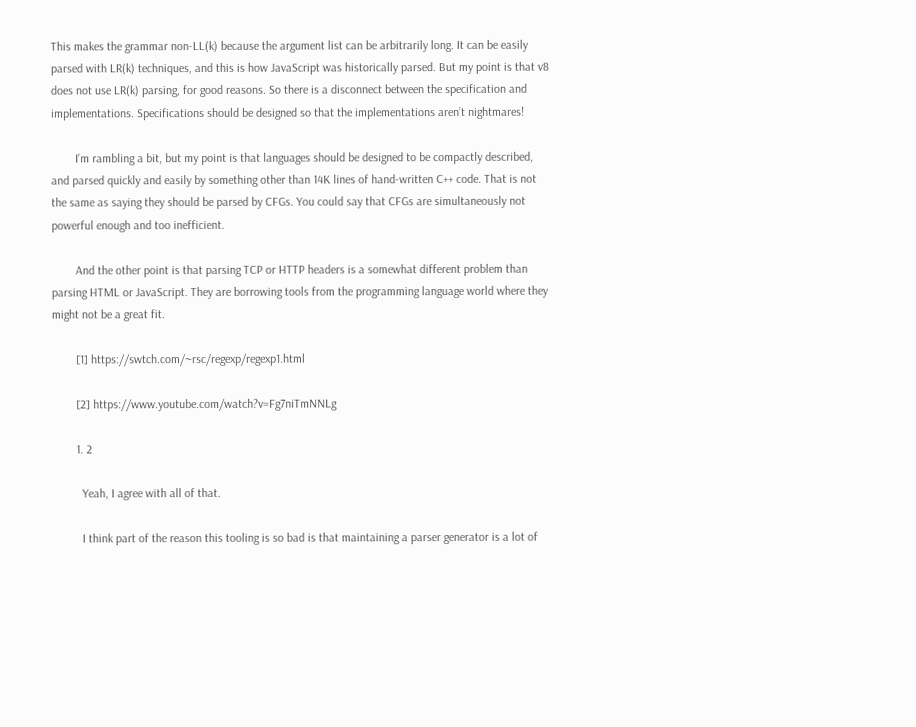This makes the grammar non-LL(k) because the argument list can be arbitrarily long. It can be easily parsed with LR(k) techniques, and this is how JavaScript was historically parsed. But my point is that v8 does not use LR(k) parsing, for good reasons. So there is a disconnect between the specification and implementations. Specifications should be designed so that the implementations aren’t nightmares!

        I’m rambling a bit, but my point is that languages should be designed to be compactly described, and parsed quickly and easily by something other than 14K lines of hand-written C++ code. That is not the same as saying they should be parsed by CFGs. You could say that CFGs are simultaneously not powerful enough and too inefficient.

        And the other point is that parsing TCP or HTTP headers is a somewhat different problem than parsing HTML or JavaScript. They are borrowing tools from the programming language world where they might not be a great fit.

        [1] https://swtch.com/~rsc/regexp/regexp1.html

        [2] https://www.youtube.com/watch?v=Fg7niTmNNLg

        1. 2

          Yeah, I agree with all of that.

          I think part of the reason this tooling is so bad is that maintaining a parser generator is a lot of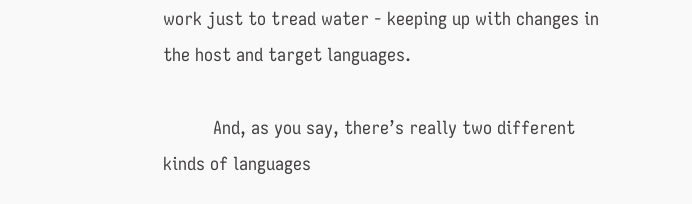work just to tread water - keeping up with changes in the host and target languages.

          And, as you say, there’s really two different kinds of languages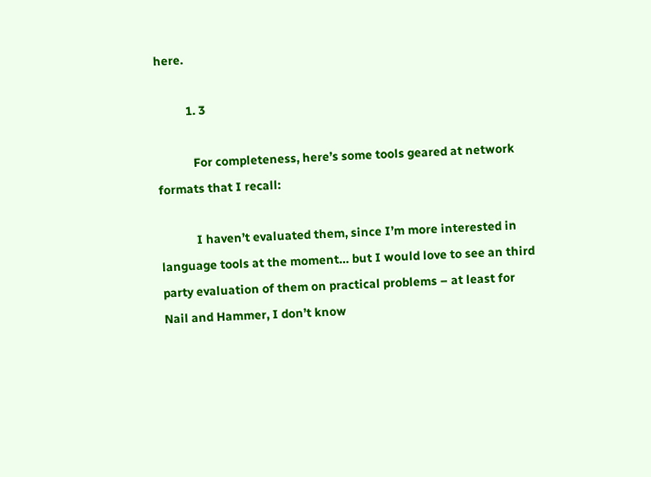here.

          1. 3

            For completeness, here’s some tools geared at network formats that I recall:

            I haven’t evaluated them, since I’m more interested in language tools at the moment… but I would love to see an third party evaluation of them on practical problems – at least for Nail and Hammer, I don’t know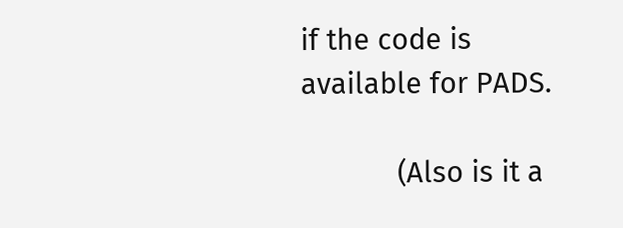if the code is available for PADS.

            (Also is it a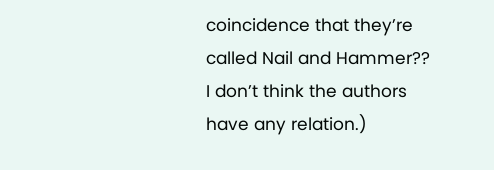coincidence that they’re called Nail and Hammer?? I don’t think the authors have any relation.)